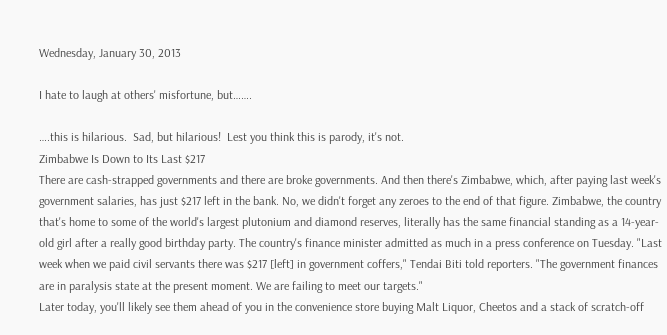Wednesday, January 30, 2013

I hate to laugh at others' misfortune, but…….

….this is hilarious.  Sad, but hilarious!  Lest you think this is parody, it's not.
Zimbabwe Is Down to Its Last $217
There are cash-strapped governments and there are broke governments. And then there's Zimbabwe, which, after paying last week's government salaries, has just $217 left in the bank. No, we didn't forget any zeroes to the end of that figure. Zimbabwe, the country that's home to some of the world's largest plutonium and diamond reserves, literally has the same financial standing as a 14-year-old girl after a really good birthday party. The country's finance minister admitted as much in a press conference on Tuesday. "Last week when we paid civil servants there was $217 [left] in government coffers," Tendai Biti told reporters. "The government finances are in paralysis state at the present moment. We are failing to meet our targets."
Later today, you'll likely see them ahead of you in the convenience store buying Malt Liquor, Cheetos and a stack of scratch-off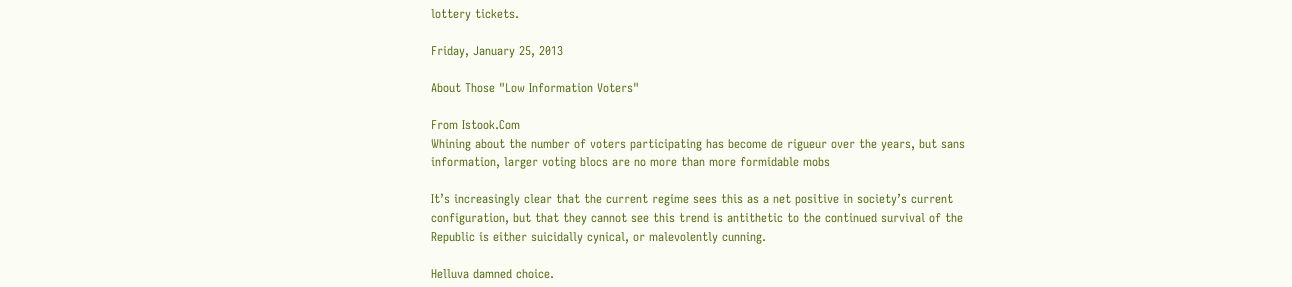lottery tickets.

Friday, January 25, 2013

About Those "Low Information Voters"

From Istook.Com
Whining about the number of voters participating has become de rigueur over the years, but sans information, larger voting blocs are no more than more formidable mobs

It’s increasingly clear that the current regime sees this as a net positive in society’s current configuration, but that they cannot see this trend is antithetic to the continued survival of the Republic is either suicidally cynical, or malevolently cunning.

Helluva damned choice.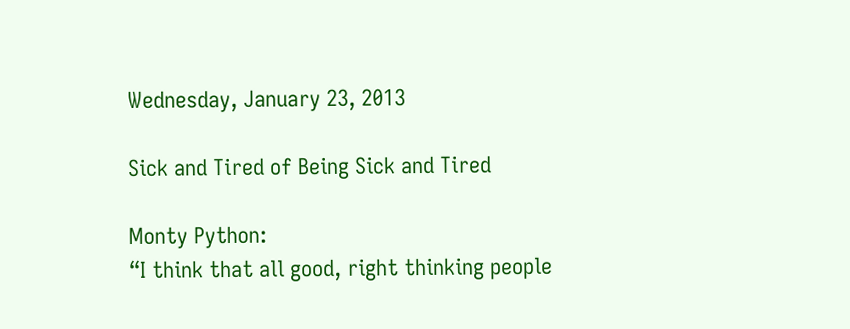Wednesday, January 23, 2013

Sick and Tired of Being Sick and Tired

Monty Python:
“I think that all good, right thinking people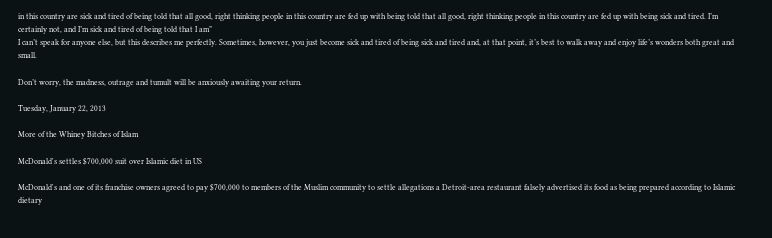in this country are sick and tired of being told that all good, right thinking people in this country are fed up with being told that all good, right thinking people in this country are fed up with being sick and tired. I’m certainly not, and I’m sick and tired of being told that I am”
I can’t speak for anyone else, but this describes me perfectly. Sometimes, however, you just become sick and tired of being sick and tired and, at that point, it’s best to walk away and enjoy life’s wonders both great and small.

Don’t worry, the madness, outrage and tumult will be anxiously awaiting your return.

Tuesday, January 22, 2013

More of the Whiney Bitches of Islam

McDonald's settles $700,000 suit over Islamic diet in US

McDonald's and one of its franchise owners agreed to pay $700,000 to members of the Muslim community to settle allegations a Detroit-area restaurant falsely advertised its food as being prepared according to Islamic dietary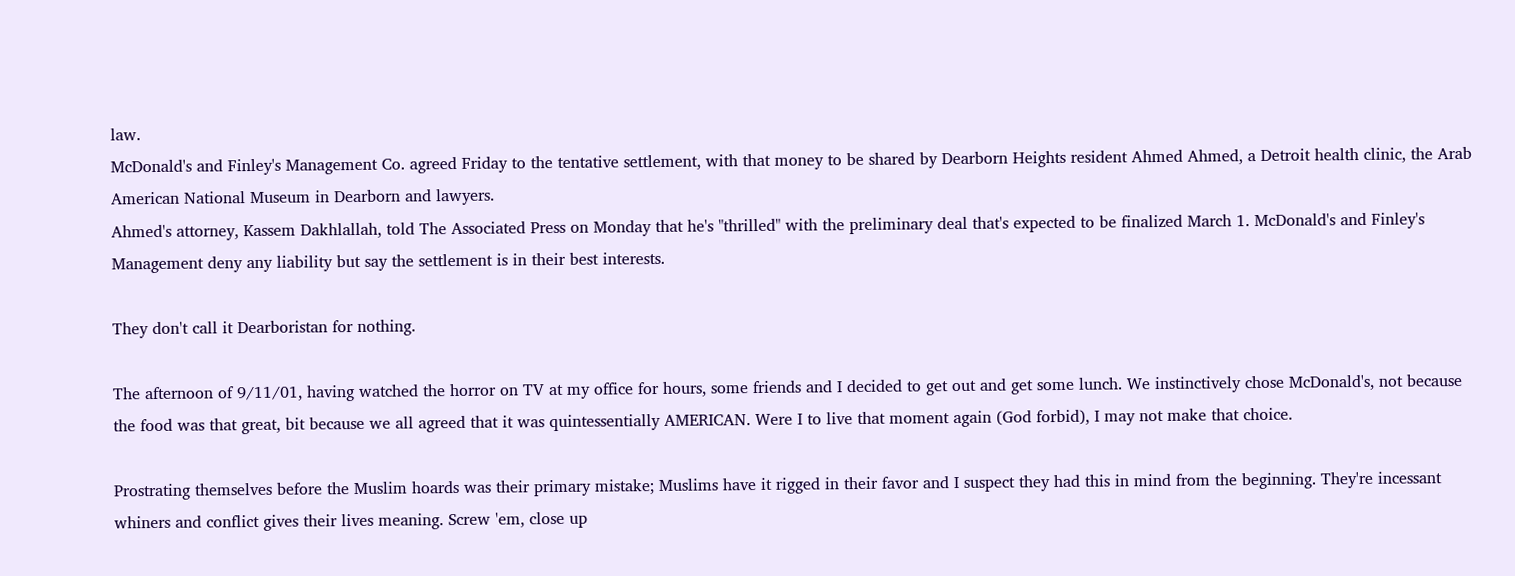law.
McDonald's and Finley's Management Co. agreed Friday to the tentative settlement, with that money to be shared by Dearborn Heights resident Ahmed Ahmed, a Detroit health clinic, the Arab American National Museum in Dearborn and lawyers.
Ahmed's attorney, Kassem Dakhlallah, told The Associated Press on Monday that he's "thrilled" with the preliminary deal that's expected to be finalized March 1. McDonald's and Finley's Management deny any liability but say the settlement is in their best interests.

They don't call it Dearboristan for nothing.

The afternoon of 9/11/01, having watched the horror on TV at my office for hours, some friends and I decided to get out and get some lunch. We instinctively chose McDonald's, not because the food was that great, bit because we all agreed that it was quintessentially AMERICAN. Were I to live that moment again (God forbid), I may not make that choice.

Prostrating themselves before the Muslim hoards was their primary mistake; Muslims have it rigged in their favor and I suspect they had this in mind from the beginning. They're incessant whiners and conflict gives their lives meaning. Screw 'em, close up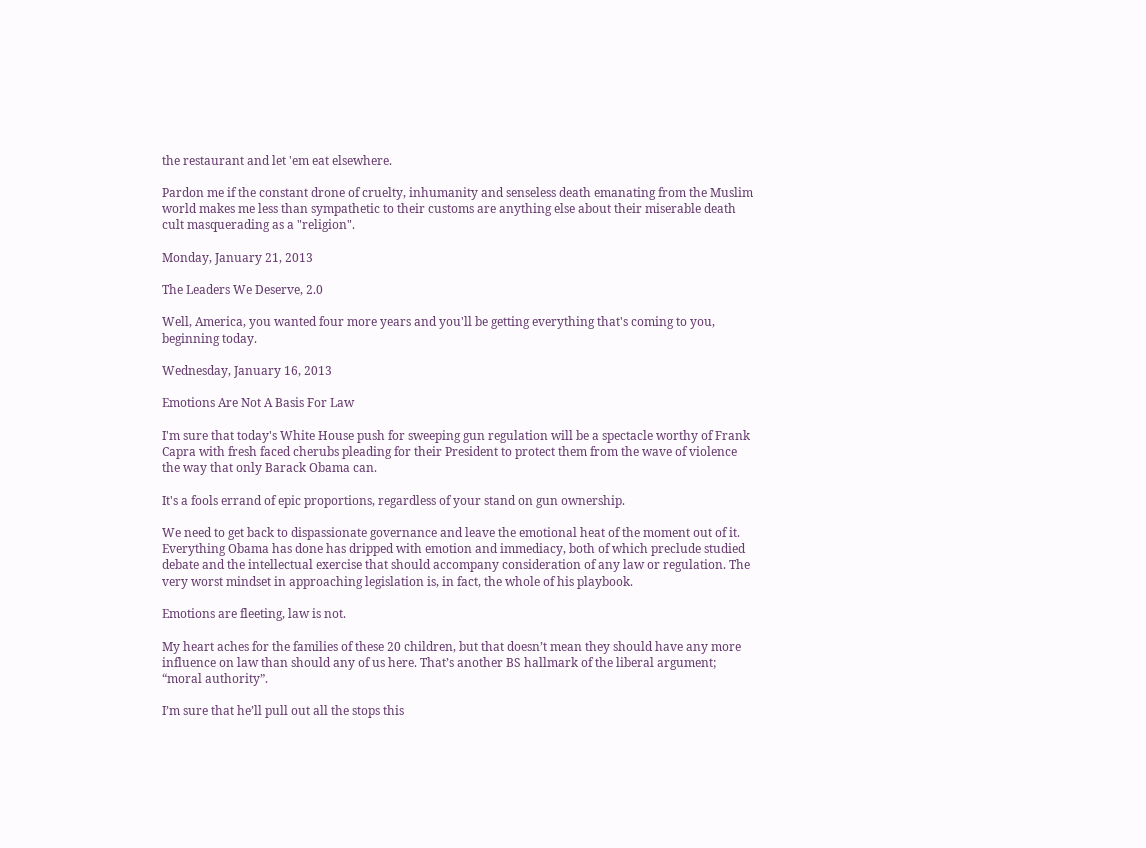the restaurant and let 'em eat elsewhere.

Pardon me if the constant drone of cruelty, inhumanity and senseless death emanating from the Muslim world makes me less than sympathetic to their customs are anything else about their miserable death cult masquerading as a "religion".

Monday, January 21, 2013

The Leaders We Deserve, 2.0

Well, America, you wanted four more years and you'll be getting everything that's coming to you, beginning today.

Wednesday, January 16, 2013

Emotions Are Not A Basis For Law

I'm sure that today's White House push for sweeping gun regulation will be a spectacle worthy of Frank Capra with fresh faced cherubs pleading for their President to protect them from the wave of violence the way that only Barack Obama can.

It's a fools errand of epic proportions, regardless of your stand on gun ownership.

We need to get back to dispassionate governance and leave the emotional heat of the moment out of it. Everything Obama has done has dripped with emotion and immediacy, both of which preclude studied debate and the intellectual exercise that should accompany consideration of any law or regulation. The very worst mindset in approaching legislation is, in fact, the whole of his playbook.

Emotions are fleeting, law is not.

My heart aches for the families of these 20 children, but that doesn’t mean they should have any more influence on law than should any of us here. That’s another BS hallmark of the liberal argument; “moral authority”.

I’m sure that he’ll pull out all the stops this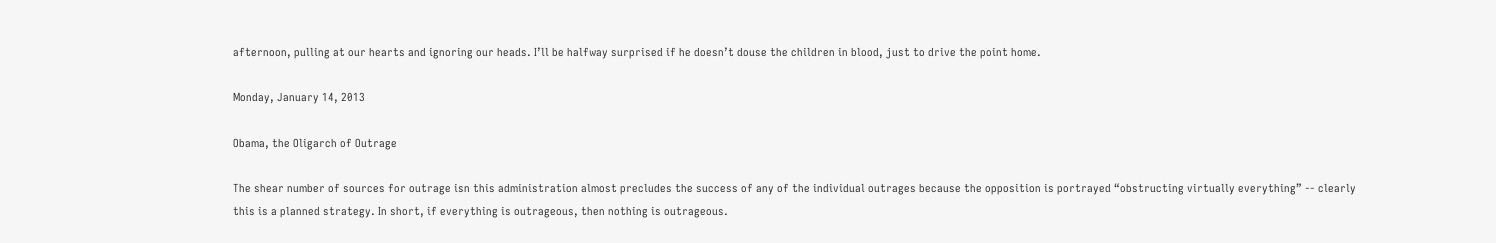afternoon, pulling at our hearts and ignoring our heads. I’ll be halfway surprised if he doesn’t douse the children in blood, just to drive the point home.

Monday, January 14, 2013

Obama, the Oligarch of Outrage

The shear number of sources for outrage isn this administration almost precludes the success of any of the individual outrages because the opposition is portrayed “obstructing virtually everything” -- clearly this is a planned strategy. In short, if everything is outrageous, then nothing is outrageous.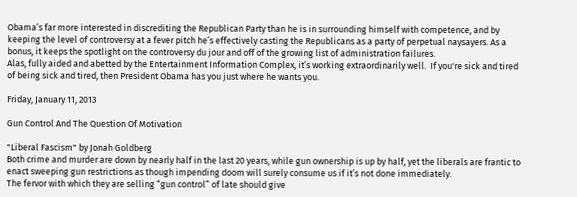Obama’s far more interested in discrediting the Republican Party than he is in surrounding himself with competence, and by keeping the level of controversy at a fever pitch he’s effectively casting the Republicans as a party of perpetual naysayers. As a bonus, it keeps the spotlight on the controversy du jour and off of the growing list of administration failures.
Alas, fully aided and abetted by the Entertainment Information Complex, it’s working extraordinarily well.  If you're sick and tired of being sick and tired, then President Obama has you just where he wants you.

Friday, January 11, 2013

Gun Control And The Question Of Motivation

"Liberal Fascism" by Jonah Goldberg
Both crime and murder are down by nearly half in the last 20 years, while gun ownership is up by half, yet the liberals are frantic to enact sweeping gun restrictions as though impending doom will surely consume us if it’s not done immediately.
The fervor with which they are selling “gun control” of late should give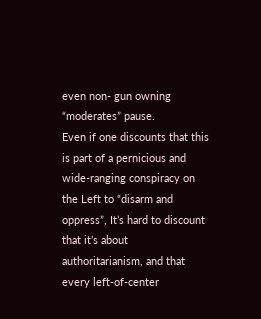even non- gun owning “moderates” pause.
Even if one discounts that this is part of a pernicious and wide-ranging conspiracy on the Left to “disarm and oppress”, It’s hard to discount that it’s about authoritarianism, and that every left-of-center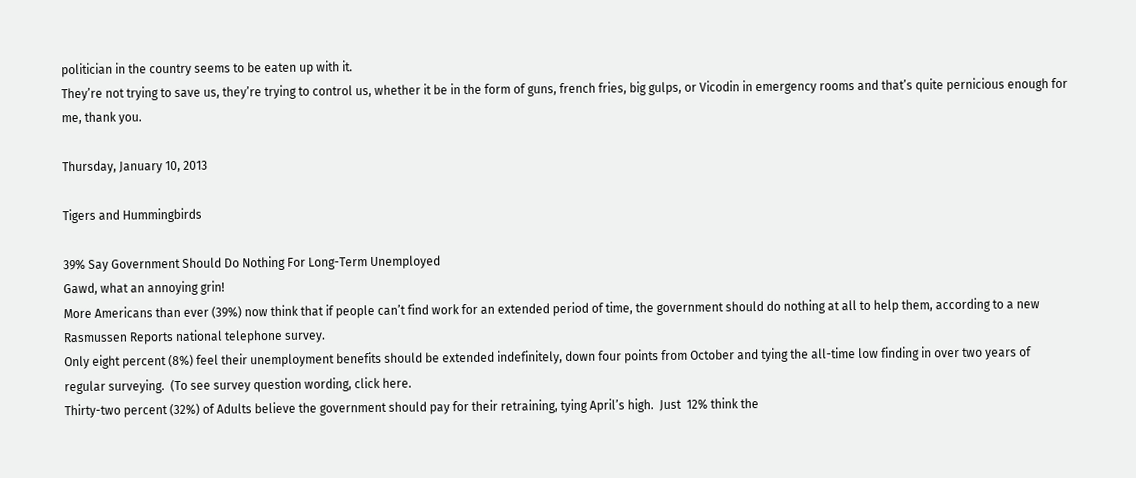politician in the country seems to be eaten up with it.
They’re not trying to save us, they’re trying to control us, whether it be in the form of guns, french fries, big gulps, or Vicodin in emergency rooms and that’s quite pernicious enough for me, thank you.

Thursday, January 10, 2013

Tigers and Hummingbirds

39% Say Government Should Do Nothing For Long-Term Unemployed
Gawd, what an annoying grin!
More Americans than ever (39%) now think that if people can’t find work for an extended period of time, the government should do nothing at all to help them, according to a new Rasmussen Reports national telephone survey.
Only eight percent (8%) feel their unemployment benefits should be extended indefinitely, down four points from October and tying the all-time low finding in over two years of regular surveying.  (To see survey question wording, click here.
Thirty-two percent (32%) of Adults believe the government should pay for their retraining, tying April’s high.  Just  12% think the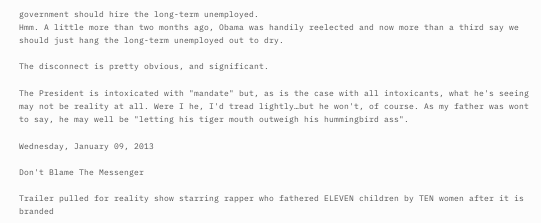government should hire the long-term unemployed.
Hmm. A little more than two months ago, Obama was handily reelected and now more than a third say we should just hang the long-term unemployed out to dry.

The disconnect is pretty obvious, and significant.

The President is intoxicated with "mandate" but, as is the case with all intoxicants, what he's seeing may not be reality at all. Were I he, I'd tread lightly…but he won't, of course. As my father was wont to say, he may well be "letting his tiger mouth outweigh his hummingbird ass".

Wednesday, January 09, 2013

Don't Blame The Messenger

Trailer pulled for reality show starring rapper who fathered ELEVEN children by TEN women after it is branded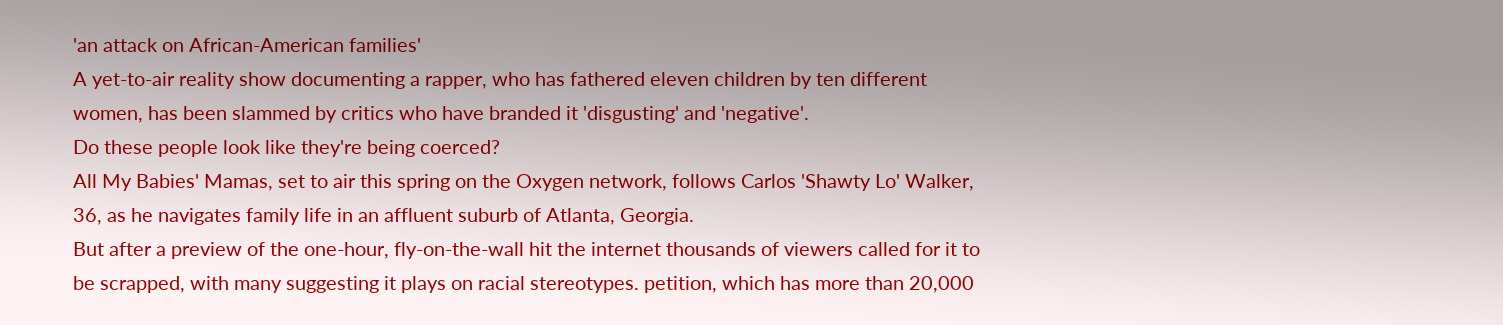'an attack on African-American families'
A yet-to-air reality show documenting a rapper, who has fathered eleven children by ten different women, has been slammed by critics who have branded it 'disgusting' and 'negative'.
Do these people look like they're being coerced?
All My Babies' Mamas, set to air this spring on the Oxygen network, follows Carlos 'Shawty Lo' Walker, 36, as he navigates family life in an affluent suburb of Atlanta, Georgia.
But after a preview of the one-hour, fly-on-the-wall hit the internet thousands of viewers called for it to be scrapped, with many suggesting it plays on racial stereotypes. petition, which has more than 20,000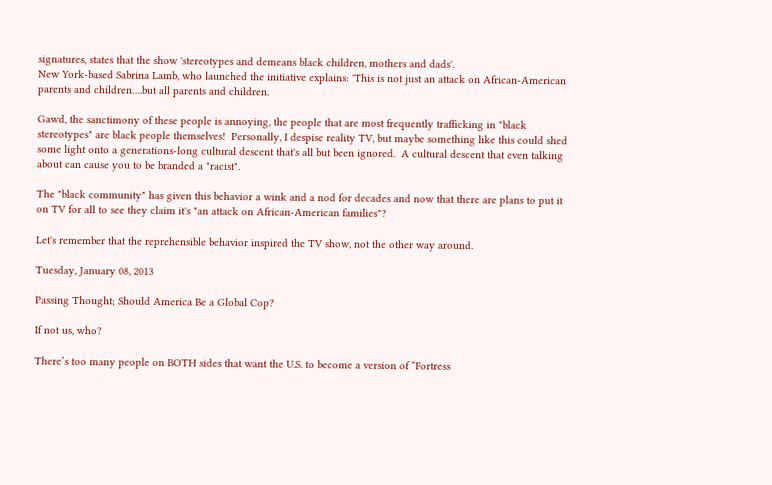signatures, states that the show 'stereotypes and demeans black children, mothers and dads'.
New York-based Sabrina Lamb, who launched the initiative explains: 'This is not just an attack on African-American parents and children….but all parents and children.

Gawd, the sanctimony of these people is annoying, the people that are most frequently trafficking in "black stereotypes" are black people themselves!  Personally, I despise reality TV, but maybe something like this could shed some light onto a generations-long cultural descent that's all but been ignored.  A cultural descent that even talking about can cause you to be branded a "racist".

The "black community" has given this behavior a wink and a nod for decades and now that there are plans to put it on TV for all to see they claim it's "an attack on African-American families"?

Let's remember that the reprehensible behavior inspired the TV show, not the other way around.

Tuesday, January 08, 2013

Passing Thought; Should America Be a Global Cop?

If not us, who?

There’s too many people on BOTH sides that want the U.S. to become a version of “Fortress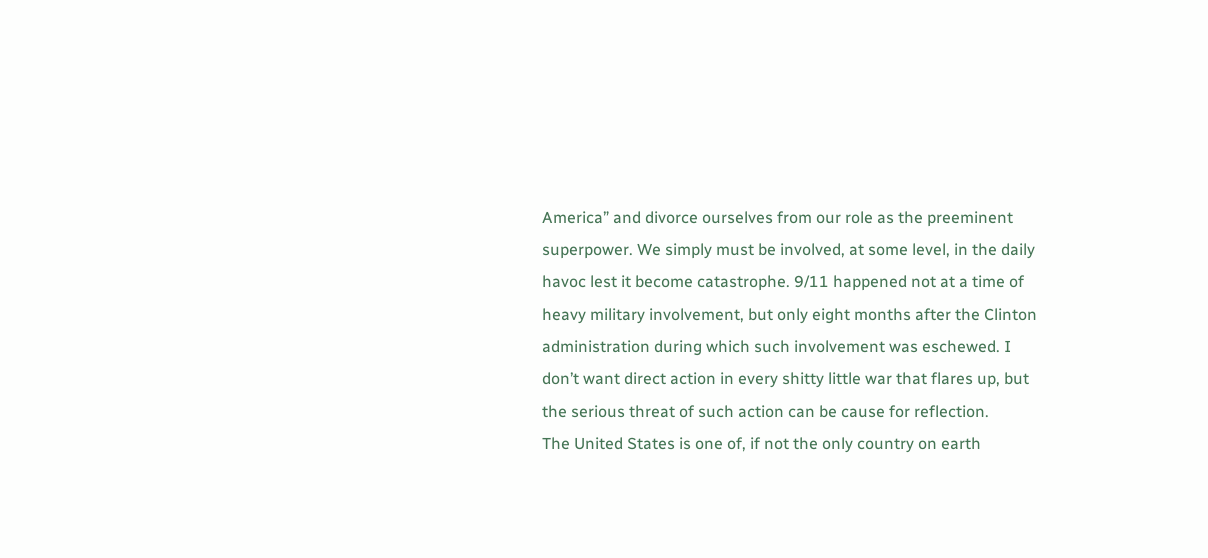America” and divorce ourselves from our role as the preeminent superpower. We simply must be involved, at some level, in the daily havoc lest it become catastrophe. 9/11 happened not at a time of heavy military involvement, but only eight months after the Clinton administration during which such involvement was eschewed. I don’t want direct action in every shitty little war that flares up, but the serious threat of such action can be cause for reflection.
The United States is one of, if not the only country on earth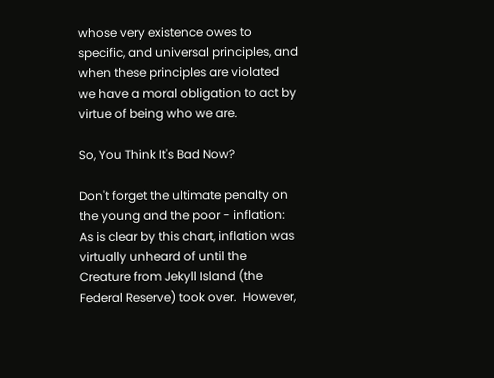whose very existence owes to specific, and universal principles, and when these principles are violated we have a moral obligation to act by virtue of being who we are.

So, You Think It's Bad Now?

Don't forget the ultimate penalty on the young and the poor - inflation:
As is clear by this chart, inflation was virtually unheard of until the Creature from Jekyll Island (the Federal Reserve) took over.  However,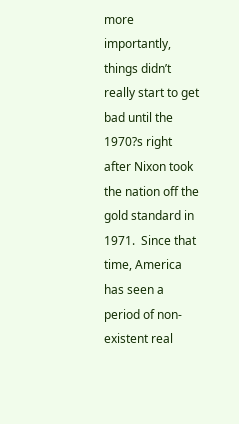more importantly, things didn’t really start to get bad until the 1970?s right after Nixon took the nation off the gold standard in 1971.  Since that time, America has seen a period of non-existent real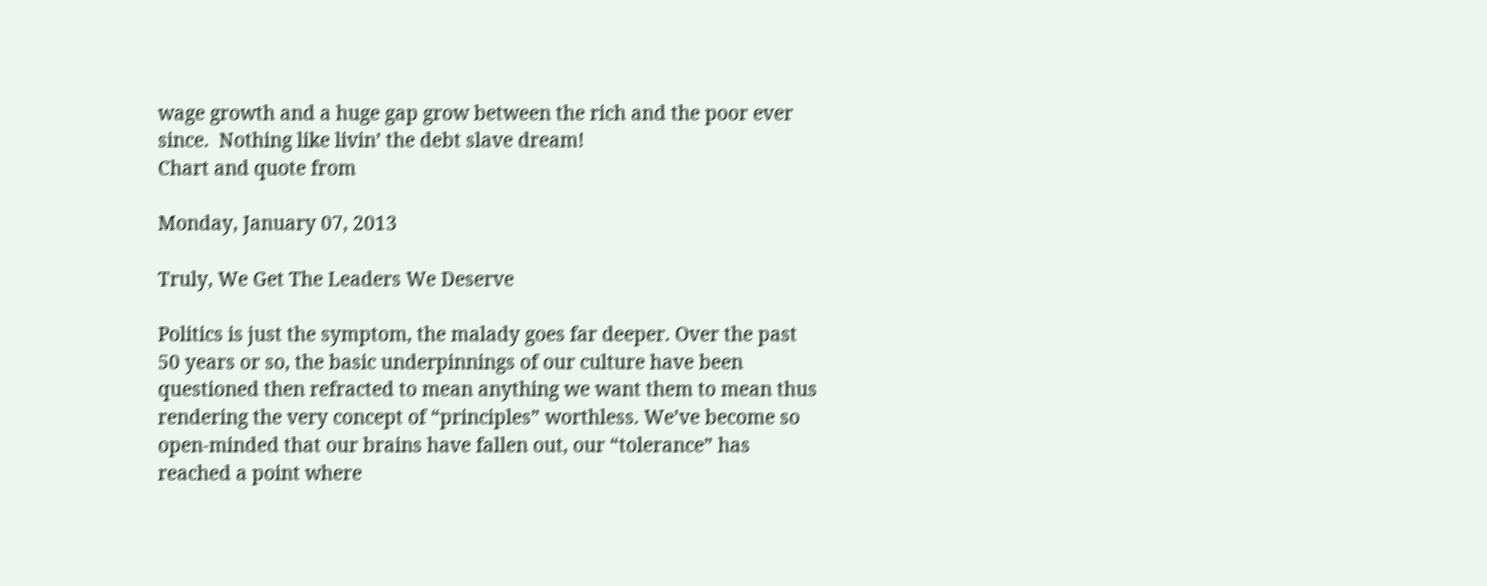wage growth and a huge gap grow between the rich and the poor ever since.  Nothing like livin’ the debt slave dream!
Chart and quote from

Monday, January 07, 2013

Truly, We Get The Leaders We Deserve

Politics is just the symptom, the malady goes far deeper. Over the past 50 years or so, the basic underpinnings of our culture have been questioned then refracted to mean anything we want them to mean thus rendering the very concept of “principles” worthless. We’ve become so open-minded that our brains have fallen out, our “tolerance” has reached a point where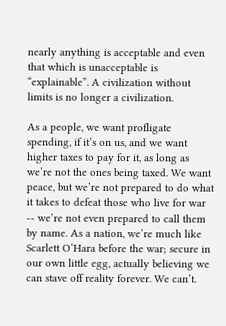nearly anything is acceptable and even that which is unacceptable is “explainable”. A civilization without limits is no longer a civilization.

As a people, we want profligate spending, if it’s on us, and we want higher taxes to pay for it, as long as we’re not the ones being taxed. We want peace, but we’re not prepared to do what it takes to defeat those who live for war -- we’re not even prepared to call them by name. As a nation, we’re much like Scarlett O’Hara before the war; secure in our own little egg, actually believing we can stave off reality forever. We can’t.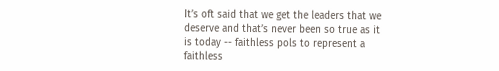It’s oft said that we get the leaders that we deserve and that’s never been so true as it is today -- faithless pols to represent a faithless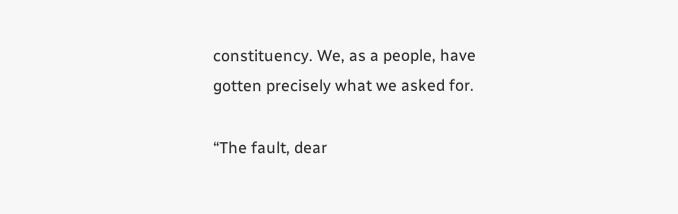constituency. We, as a people, have gotten precisely what we asked for.

“The fault, dear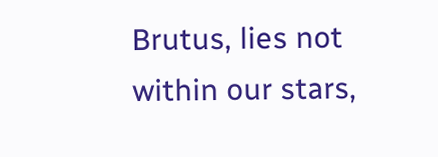Brutus, lies not within our stars,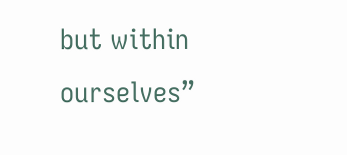but within ourselves”